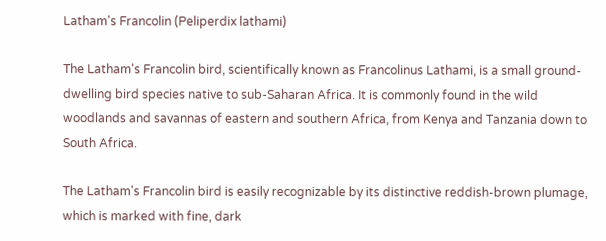Latham's Francolin (Peliperdix lathami)

The Latham's Francolin bird, scientifically known as Francolinus Lathami, is a small ground-dwelling bird species native to sub-Saharan Africa. It is commonly found in the wild woodlands and savannas of eastern and southern Africa, from Kenya and Tanzania down to South Africa.

The Latham's Francolin bird is easily recognizable by its distinctive reddish-brown plumage, which is marked with fine, dark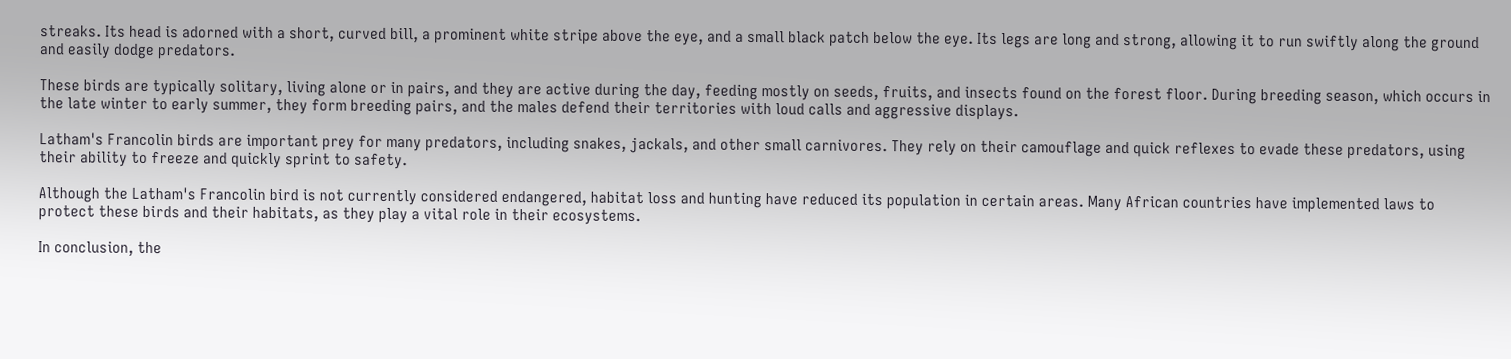streaks. Its head is adorned with a short, curved bill, a prominent white stripe above the eye, and a small black patch below the eye. Its legs are long and strong, allowing it to run swiftly along the ground and easily dodge predators.

These birds are typically solitary, living alone or in pairs, and they are active during the day, feeding mostly on seeds, fruits, and insects found on the forest floor. During breeding season, which occurs in the late winter to early summer, they form breeding pairs, and the males defend their territories with loud calls and aggressive displays.

Latham's Francolin birds are important prey for many predators, including snakes, jackals, and other small carnivores. They rely on their camouflage and quick reflexes to evade these predators, using their ability to freeze and quickly sprint to safety.

Although the Latham's Francolin bird is not currently considered endangered, habitat loss and hunting have reduced its population in certain areas. Many African countries have implemented laws to protect these birds and their habitats, as they play a vital role in their ecosystems.

In conclusion, the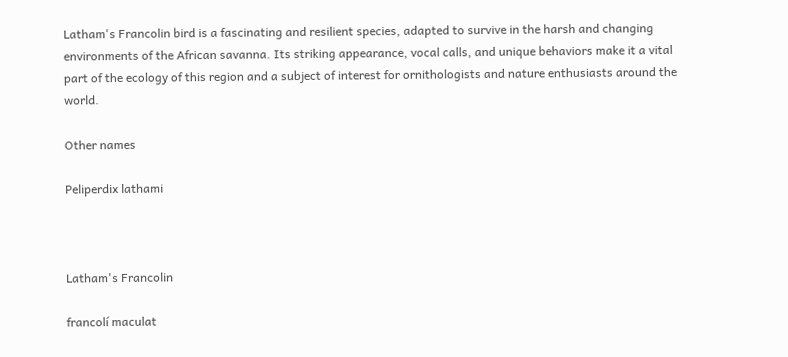Latham's Francolin bird is a fascinating and resilient species, adapted to survive in the harsh and changing environments of the African savanna. Its striking appearance, vocal calls, and unique behaviors make it a vital part of the ecology of this region and a subject of interest for ornithologists and nature enthusiasts around the world.

Other names

Peliperdix lathami



Latham's Francolin

francolí maculat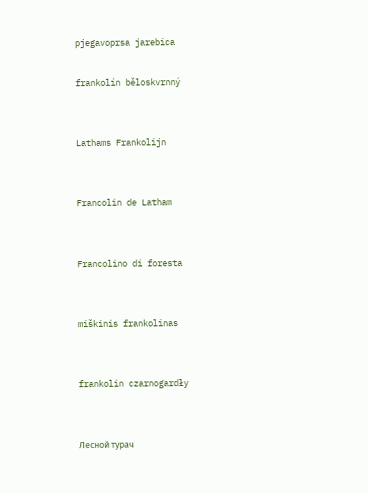pjegavoprsa jarebica

frankolín běloskvrnný


Lathams Frankolijn


Francolin de Latham


Francolino di foresta


miškinis frankolinas


frankolin czarnogardły


Лесной турач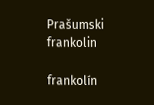Prašumski frankolin

frankolín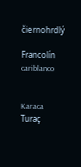čiernohrdlý

Francolín cariblanco


Karaca Turaç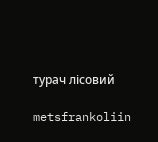турач лісовий

metsfrankoliin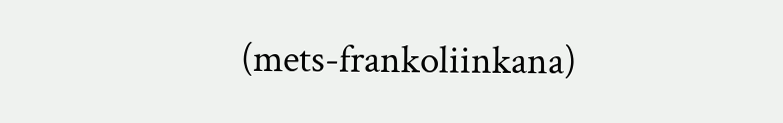(mets-frankoliinkana)